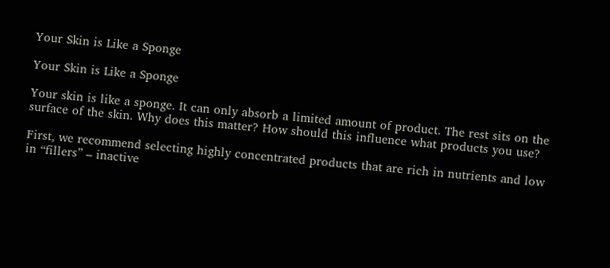Your Skin is Like a Sponge

Your Skin is Like a Sponge

Your skin is like a sponge. It can only absorb a limited amount of product. The rest sits on the surface of the skin. Why does this matter? How should this influence what products you use?

First, we recommend selecting highly concentrated products that are rich in nutrients and low in “fillers” – inactive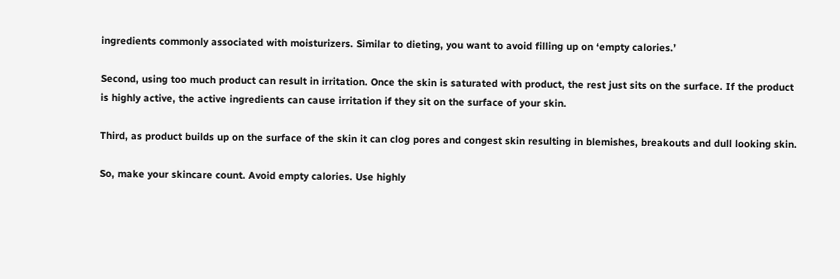ingredients commonly associated with moisturizers. Similar to dieting, you want to avoid filling up on ‘empty calories.’

Second, using too much product can result in irritation. Once the skin is saturated with product, the rest just sits on the surface. If the product is highly active, the active ingredients can cause irritation if they sit on the surface of your skin.

Third, as product builds up on the surface of the skin it can clog pores and congest skin resulting in blemishes, breakouts and dull looking skin.

So, make your skincare count. Avoid empty calories. Use highly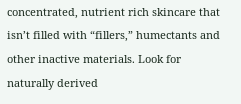concentrated, nutrient rich skincare that isn’t filled with “fillers,” humectants and other inactive materials. Look for naturally derived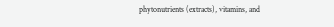phytonutrients (extracts), vitamins, and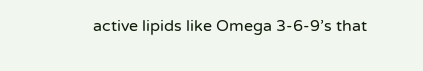active lipids like Omega 3-6-9’s that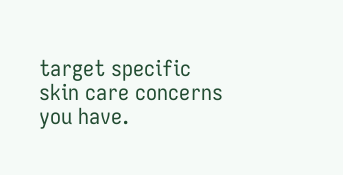target specific skin care concerns you have.